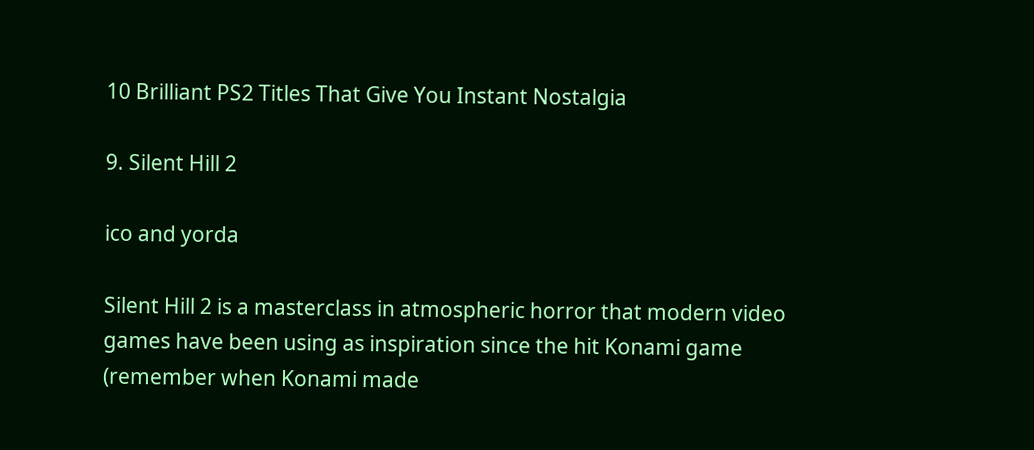10 Brilliant PS2 Titles That Give You Instant Nostalgia

9. Silent Hill 2

ico and yorda

Silent Hill 2 is a masterclass in atmospheric horror that modern video games have been using as inspiration since the hit Konami game (remember when Konami made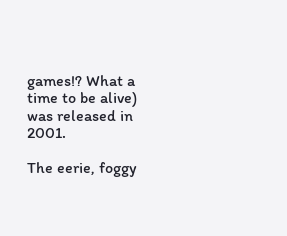games!? What a time to be alive) was released in 2001.

The eerie, foggy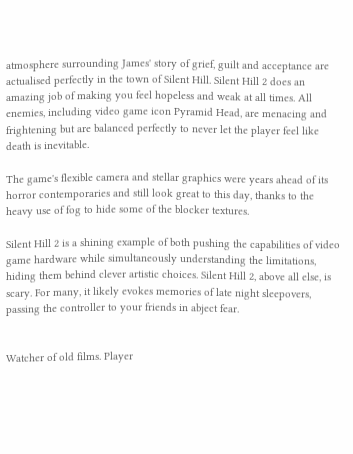atmosphere surrounding James' story of grief, guilt and acceptance are actualised perfectly in the town of Silent Hill. Silent Hill 2 does an amazing job of making you feel hopeless and weak at all times. All enemies, including video game icon Pyramid Head, are menacing and frightening but are balanced perfectly to never let the player feel like death is inevitable.

The game's flexible camera and stellar graphics were years ahead of its horror contemporaries and still look great to this day, thanks to the heavy use of fog to hide some of the blocker textures.

Silent Hill 2 is a shining example of both pushing the capabilities of video game hardware while simultaneously understanding the limitations, hiding them behind clever artistic choices. Silent Hill 2, above all else, is scary. For many, it likely evokes memories of late night sleepovers, passing the controller to your friends in abject fear.


Watcher of old films. Player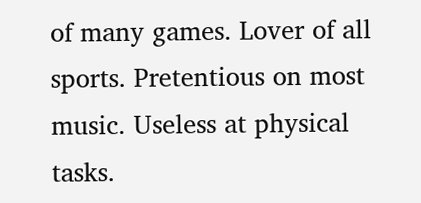of many games. Lover of all sports. Pretentious on most music. Useless at physical tasks.